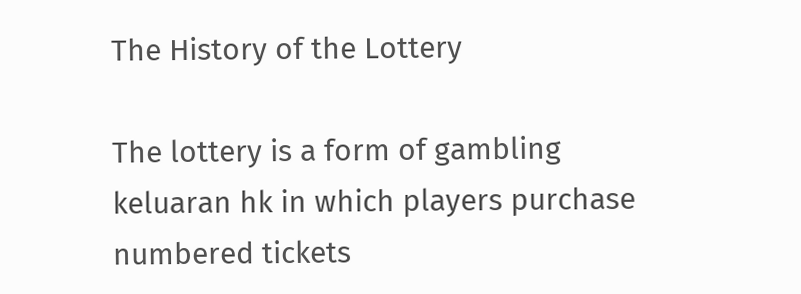The History of the Lottery

The lottery is a form of gambling keluaran hk in which players purchase numbered tickets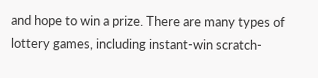and hope to win a prize. There are many types of lottery games, including instant-win scratch-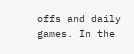offs and daily games. In the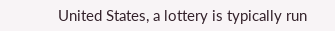United States, a lottery is typically run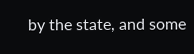by the state, and some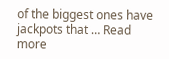of the biggest ones have jackpots that … Read more